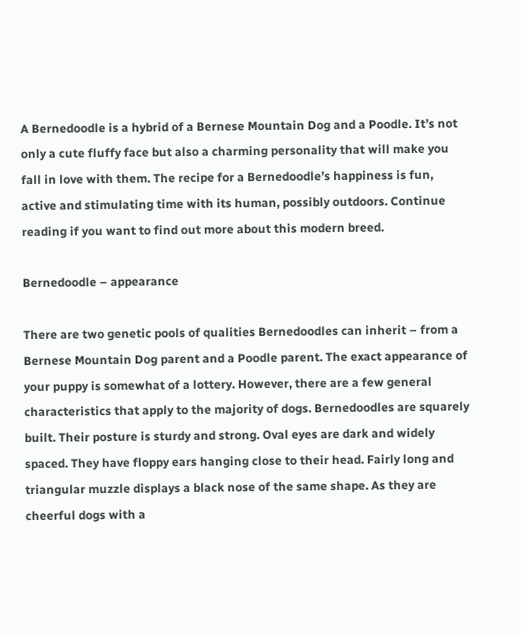A Bernedoodle is a hybrid of a Bernese Mountain Dog and a Poodle. It’s not only a cute fluffy face but also a charming personality that will make you fall in love with them. The recipe for a Bernedoodle’s happiness is fun, active and stimulating time with its human, possibly outdoors. Continue reading if you want to find out more about this modern breed.

Bernedoodle – appearance

There are two genetic pools of qualities Bernedoodles can inherit – from a Bernese Mountain Dog parent and a Poodle parent. The exact appearance of your puppy is somewhat of a lottery. However, there are a few general characteristics that apply to the majority of dogs. Bernedoodles are squarely built. Their posture is sturdy and strong. Oval eyes are dark and widely spaced. They have floppy ears hanging close to their head. Fairly long and triangular muzzle displays a black nose of the same shape. As they are cheerful dogs with a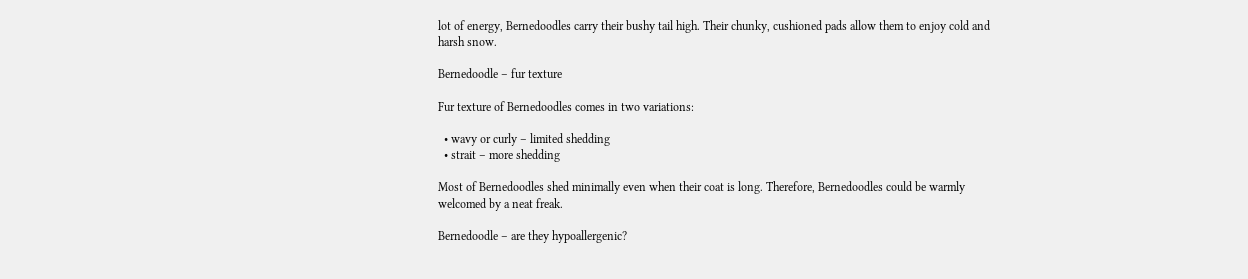lot of energy, Bernedoodles carry their bushy tail high. Their chunky, cushioned pads allow them to enjoy cold and harsh snow.

Bernedoodle – fur texture

Fur texture of Bernedoodles comes in two variations:

  • wavy or curly – limited shedding
  • strait – more shedding

Most of Bernedoodles shed minimally even when their coat is long. Therefore, Bernedoodles could be warmly welcomed by a neat freak.

Bernedoodle – are they hypoallergenic?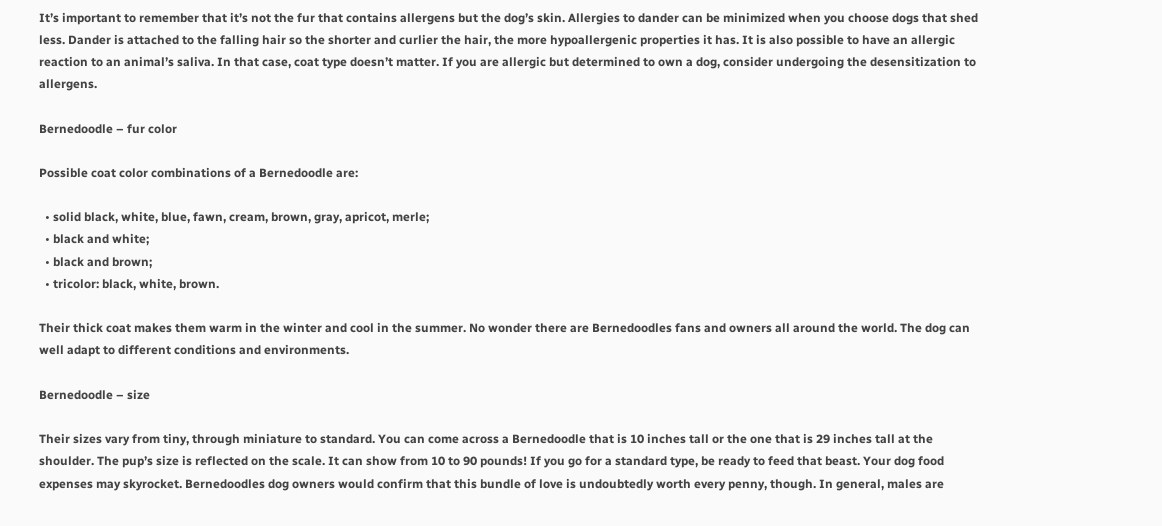It’s important to remember that it’s not the fur that contains allergens but the dog’s skin. Allergies to dander can be minimized when you choose dogs that shed less. Dander is attached to the falling hair so the shorter and curlier the hair, the more hypoallergenic properties it has. It is also possible to have an allergic reaction to an animal’s saliva. In that case, coat type doesn’t matter. If you are allergic but determined to own a dog, consider undergoing the desensitization to allergens.

Bernedoodle – fur color

Possible coat color combinations of a Bernedoodle are:

  • solid black, white, blue, fawn, cream, brown, gray, apricot, merle;
  • black and white;
  • black and brown;
  • tricolor: black, white, brown.

Their thick coat makes them warm in the winter and cool in the summer. No wonder there are Bernedoodles fans and owners all around the world. The dog can well adapt to different conditions and environments.

Bernedoodle – size

Their sizes vary from tiny, through miniature to standard. You can come across a Bernedoodle that is 10 inches tall or the one that is 29 inches tall at the shoulder. The pup’s size is reflected on the scale. It can show from 10 to 90 pounds! If you go for a standard type, be ready to feed that beast. Your dog food expenses may skyrocket. Bernedoodles dog owners would confirm that this bundle of love is undoubtedly worth every penny, though. In general, males are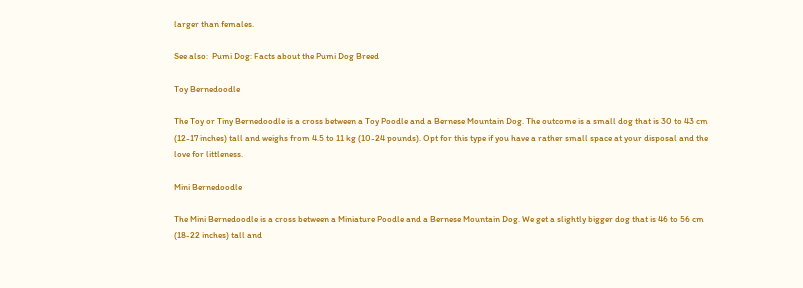larger than females.

See also:  Pumi Dog: Facts about the Pumi Dog Breed

Toy Bernedoodle

The Toy or Tiny Bernedoodle is a cross between a Toy Poodle and a Bernese Mountain Dog. The outcome is a small dog that is 30 to 43 cm (12-17 inches) tall and weighs from 4.5 to 11 kg (10-24 pounds). Opt for this type if you have a rather small space at your disposal and the love for littleness.

Mini Bernedoodle

The Mini Bernedoodle is a cross between a Miniature Poodle and a Bernese Mountain Dog. We get a slightly bigger dog that is 46 to 56 cm (18-22 inches) tall and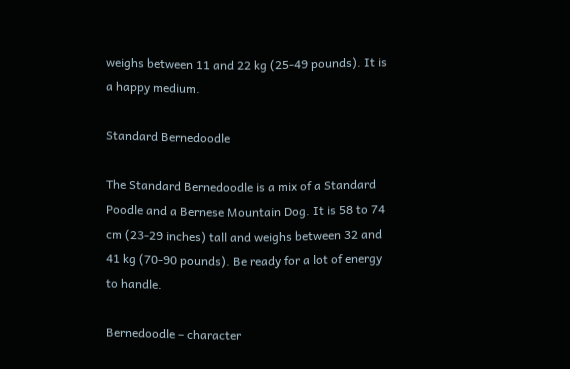weighs between 11 and 22 kg (25-49 pounds). It is a happy medium.

Standard Bernedoodle

The Standard Bernedoodle is a mix of a Standard Poodle and a Bernese Mountain Dog. It is 58 to 74 cm (23-29 inches) tall and weighs between 32 and 41 kg (70-90 pounds). Be ready for a lot of energy to handle.

Bernedoodle – character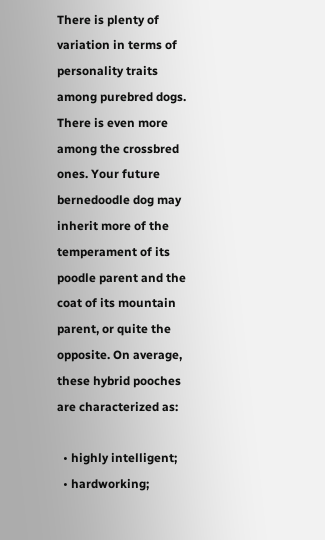There is plenty of variation in terms of personality traits among purebred dogs. There is even more among the crossbred ones. Your future bernedoodle dog may inherit more of the temperament of its poodle parent and the coat of its mountain parent, or quite the opposite. On average, these hybrid pooches are characterized as:

  • highly intelligent;
  • hardworking;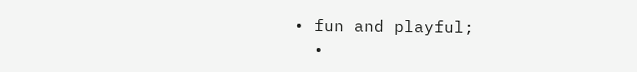• fun and playful;
  •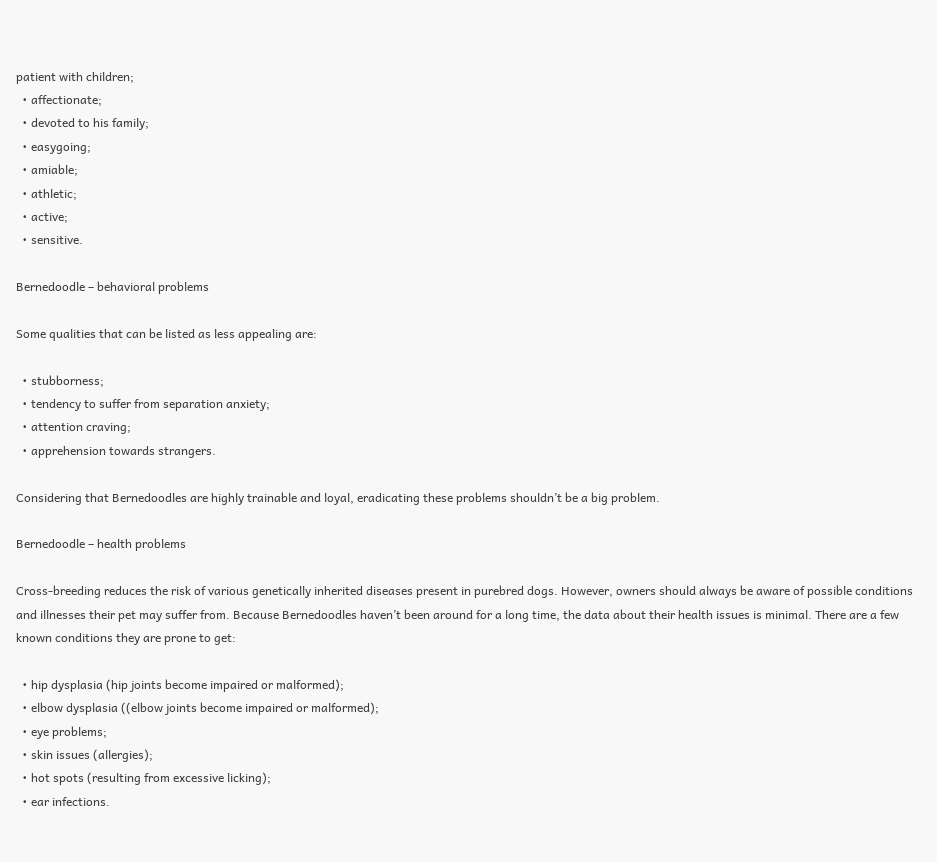patient with children;
  • affectionate;
  • devoted to his family;
  • easygoing;
  • amiable;
  • athletic;
  • active;
  • sensitive.

Bernedoodle – behavioral problems

Some qualities that can be listed as less appealing are:

  • stubborness;
  • tendency to suffer from separation anxiety;
  • attention craving;
  • apprehension towards strangers.

Considering that Bernedoodles are highly trainable and loyal, eradicating these problems shouldn’t be a big problem.

Bernedoodle – health problems

Cross-breeding reduces the risk of various genetically inherited diseases present in purebred dogs. However, owners should always be aware of possible conditions and illnesses their pet may suffer from. Because Bernedoodles haven’t been around for a long time, the data about their health issues is minimal. There are a few known conditions they are prone to get:

  • hip dysplasia (hip joints become impaired or malformed);
  • elbow dysplasia ((elbow joints become impaired or malformed);
  • eye problems;
  • skin issues (allergies);
  • hot spots (resulting from excessive licking);
  • ear infections.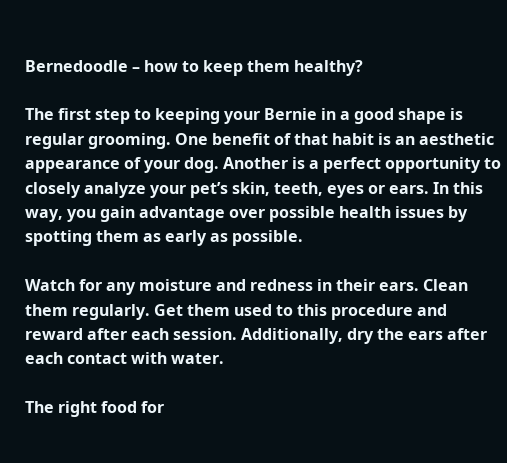Bernedoodle – how to keep them healthy?

The first step to keeping your Bernie in a good shape is regular grooming. One benefit of that habit is an aesthetic appearance of your dog. Another is a perfect opportunity to closely analyze your pet’s skin, teeth, eyes or ears. In this way, you gain advantage over possible health issues by spotting them as early as possible.

Watch for any moisture and redness in their ears. Clean them regularly. Get them used to this procedure and reward after each session. Additionally, dry the ears after each contact with water.

The right food for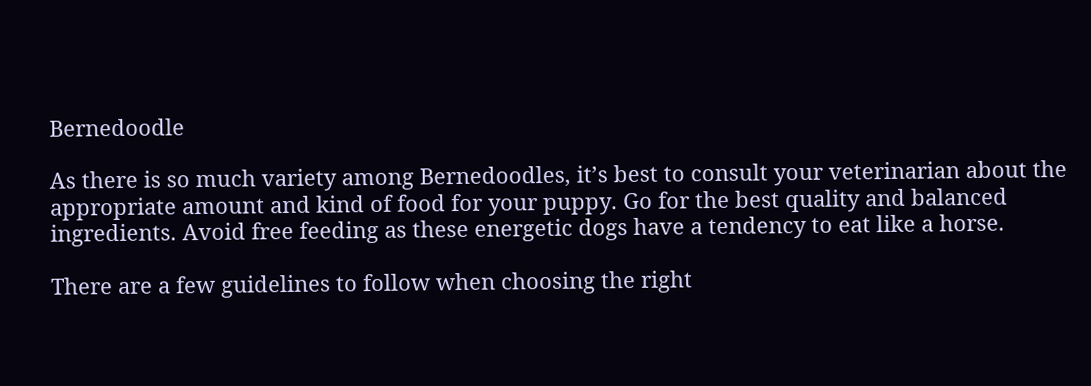Bernedoodle

As there is so much variety among Bernedoodles, it’s best to consult your veterinarian about the appropriate amount and kind of food for your puppy. Go for the best quality and balanced ingredients. Avoid free feeding as these energetic dogs have a tendency to eat like a horse.

There are a few guidelines to follow when choosing the right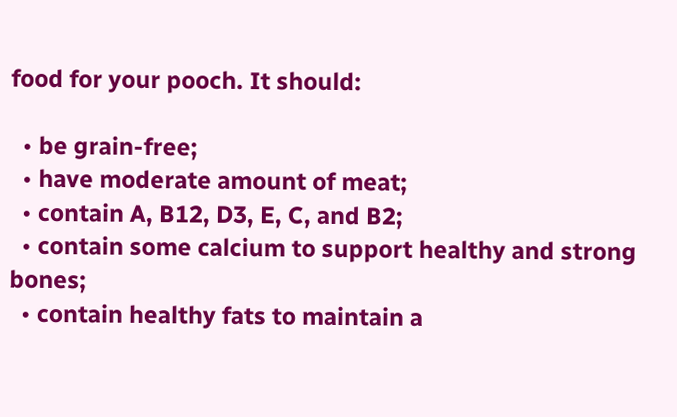food for your pooch. It should:

  • be grain-free;
  • have moderate amount of meat;
  • contain A, B12, D3, E, C, and B2;
  • contain some calcium to support healthy and strong bones;
  • contain healthy fats to maintain a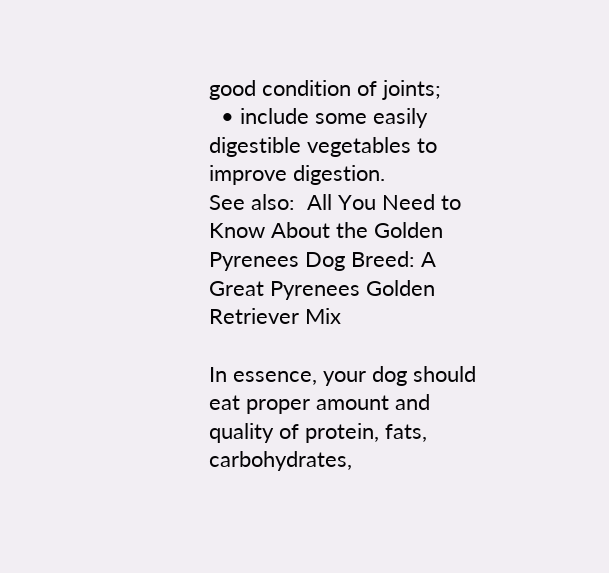good condition of joints;
  • include some easily digestible vegetables to improve digestion.
See also:  All You Need to Know About the Golden Pyrenees Dog Breed: A Great Pyrenees Golden Retriever Mix

In essence, your dog should eat proper amount and quality of protein, fats, carbohydrates,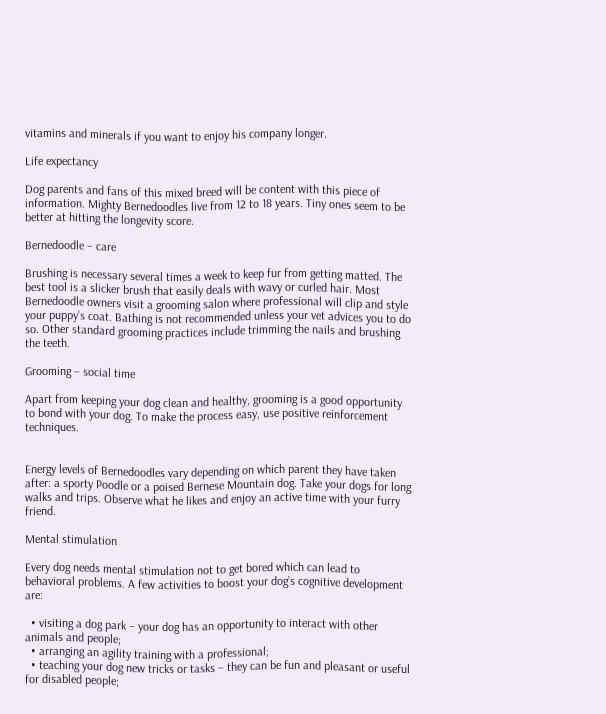vitamins and minerals if you want to enjoy his company longer.

Life expectancy

Dog parents and fans of this mixed breed will be content with this piece of information. Mighty Bernedoodles live from 12 to 18 years. Tiny ones seem to be better at hitting the longevity score.

Bernedoodle – care

Brushing is necessary several times a week to keep fur from getting matted. The best tool is a slicker brush that easily deals with wavy or curled hair. Most Bernedoodle owners visit a grooming salon where professional will clip and style your puppy’s coat. Bathing is not recommended unless your vet advices you to do so. Other standard grooming practices include trimming the nails and brushing the teeth.

Grooming – social time

Apart from keeping your dog clean and healthy, grooming is a good opportunity to bond with your dog. To make the process easy, use positive reinforcement techniques.


Energy levels of Bernedoodles vary depending on which parent they have taken after: a sporty Poodle or a poised Bernese Mountain dog. Take your dogs for long walks and trips. Observe what he likes and enjoy an active time with your furry friend.

Mental stimulation

Every dog needs mental stimulation not to get bored which can lead to behavioral problems. A few activities to boost your dog’s cognitive development are:

  • visiting a dog park – your dog has an opportunity to interact with other animals and people;
  • arranging an agility training with a professional;
  • teaching your dog new tricks or tasks – they can be fun and pleasant or useful for disabled people;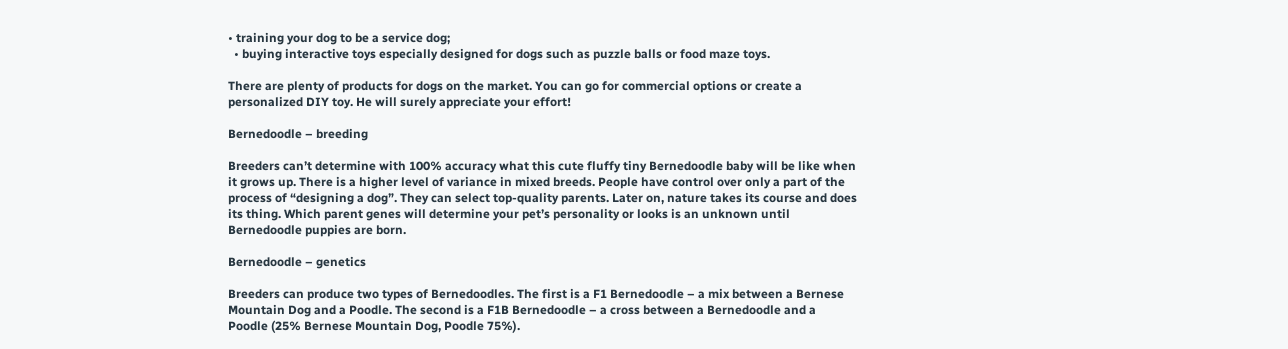• training your dog to be a service dog;
  • buying interactive toys especially designed for dogs such as puzzle balls or food maze toys.

There are plenty of products for dogs on the market. You can go for commercial options or create a personalized DIY toy. He will surely appreciate your effort!

Bernedoodle – breeding

Breeders can’t determine with 100% accuracy what this cute fluffy tiny Bernedoodle baby will be like when it grows up. There is a higher level of variance in mixed breeds. People have control over only a part of the process of “designing a dog”. They can select top-quality parents. Later on, nature takes its course and does its thing. Which parent genes will determine your pet’s personality or looks is an unknown until Bernedoodle puppies are born.

Bernedoodle – genetics

Breeders can produce two types of Bernedoodles. The first is a F1 Bernedoodle – a mix between a Bernese Mountain Dog and a Poodle. The second is a F1B Bernedoodle – a cross between a Bernedoodle and a Poodle (25% Bernese Mountain Dog, Poodle 75%).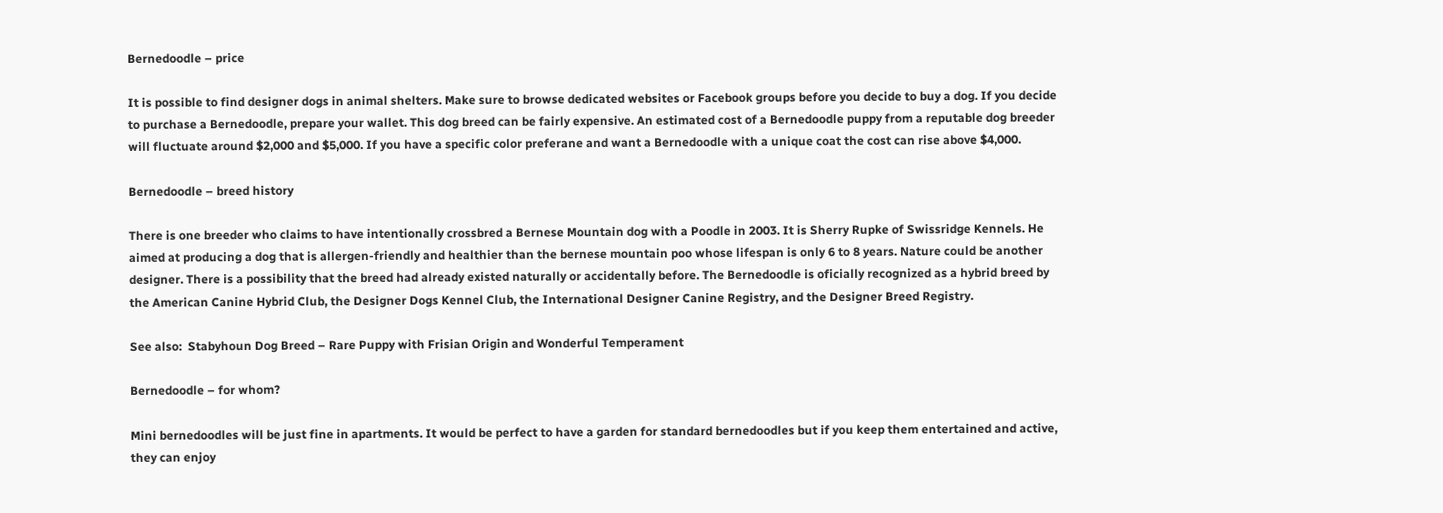Bernedoodle – price

It is possible to find designer dogs in animal shelters. Make sure to browse dedicated websites or Facebook groups before you decide to buy a dog. If you decide to purchase a Bernedoodle, prepare your wallet. This dog breed can be fairly expensive. An estimated cost of a Bernedoodle puppy from a reputable dog breeder will fluctuate around $2,000 and $5,000. If you have a specific color preferane and want a Bernedoodle with a unique coat the cost can rise above $4,000.

Bernedoodle – breed history

There is one breeder who claims to have intentionally crossbred a Bernese Mountain dog with a Poodle in 2003. It is Sherry Rupke of Swissridge Kennels. He aimed at producing a dog that is allergen-friendly and healthier than the bernese mountain poo whose lifespan is only 6 to 8 years. Nature could be another designer. There is a possibility that the breed had already existed naturally or accidentally before. The Bernedoodle is oficially recognized as a hybrid breed by the American Canine Hybrid Club, the Designer Dogs Kennel Club, the International Designer Canine Registry, and the Designer Breed Registry.

See also:  Stabyhoun Dog Breed – Rare Puppy with Frisian Origin and Wonderful Temperament

Bernedoodle – for whom?

Mini bernedoodles will be just fine in apartments. It would be perfect to have a garden for standard bernedoodles but if you keep them entertained and active, they can enjoy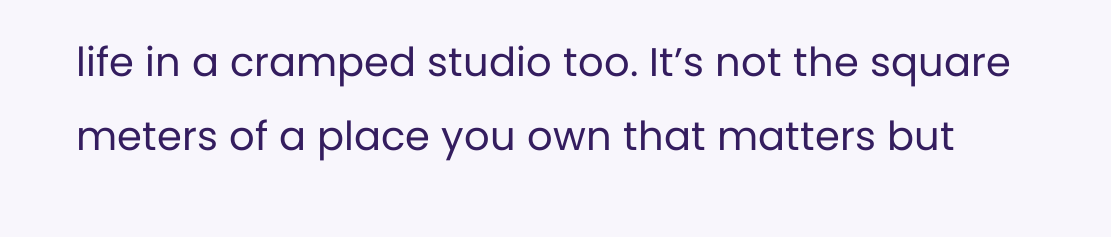life in a cramped studio too. It’s not the square meters of a place you own that matters but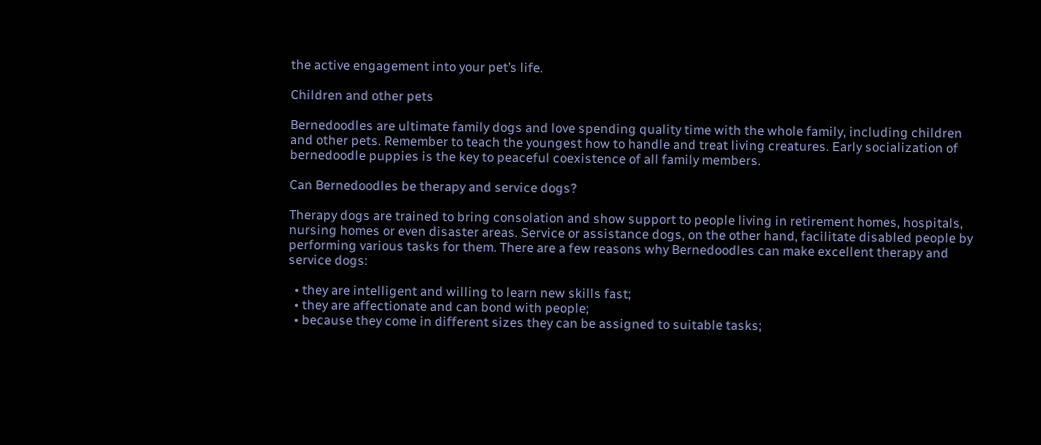the active engagement into your pet’s life.

Children and other pets

Bernedoodles are ultimate family dogs and love spending quality time with the whole family, including children and other pets. Remember to teach the youngest how to handle and treat living creatures. Early socialization of bernedoodle puppies is the key to peaceful coexistence of all family members.

Can Bernedoodles be therapy and service dogs?

Therapy dogs are trained to bring consolation and show support to people living in retirement homes, hospitals, nursing homes or even disaster areas. Service or assistance dogs, on the other hand, facilitate disabled people by performing various tasks for them. There are a few reasons why Bernedoodles can make excellent therapy and service dogs:

  • they are intelligent and willing to learn new skills fast;
  • they are affectionate and can bond with people;
  • because they come in different sizes they can be assigned to suitable tasks;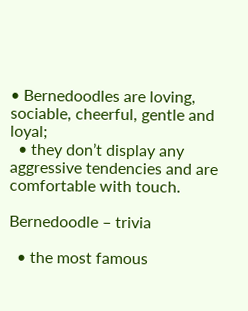• Bernedoodles are loving, sociable, cheerful, gentle and loyal;
  • they don’t display any aggressive tendencies and are comfortable with touch.

Bernedoodle – trivia

  • the most famous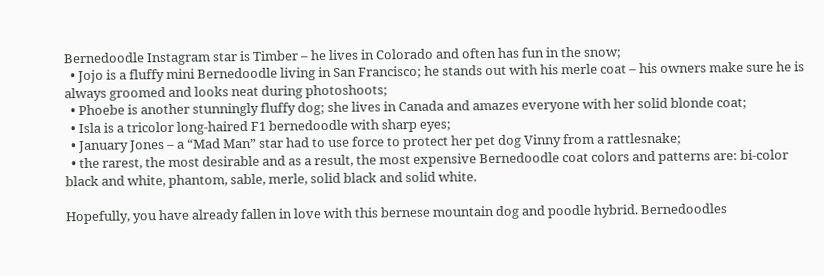Bernedoodle Instagram star is Timber – he lives in Colorado and often has fun in the snow;
  • Jojo is a fluffy mini Bernedoodle living in San Francisco; he stands out with his merle coat – his owners make sure he is always groomed and looks neat during photoshoots;
  • Phoebe is another stunningly fluffy dog; she lives in Canada and amazes everyone with her solid blonde coat;
  • Isla is a tricolor long-haired F1 bernedoodle with sharp eyes;
  • January Jones – a “Mad Man” star had to use force to protect her pet dog Vinny from a rattlesnake;
  • the rarest, the most desirable and as a result, the most expensive Bernedoodle coat colors and patterns are: bi-color black and white, phantom, sable, merle, solid black and solid white.

Hopefully, you have already fallen in love with this bernese mountain dog and poodle hybrid. Bernedoodles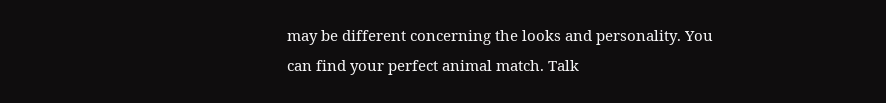may be different concerning the looks and personality. You can find your perfect animal match. Talk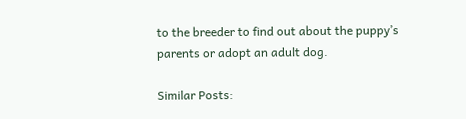to the breeder to find out about the puppy’s parents or adopt an adult dog.

Similar Posts: